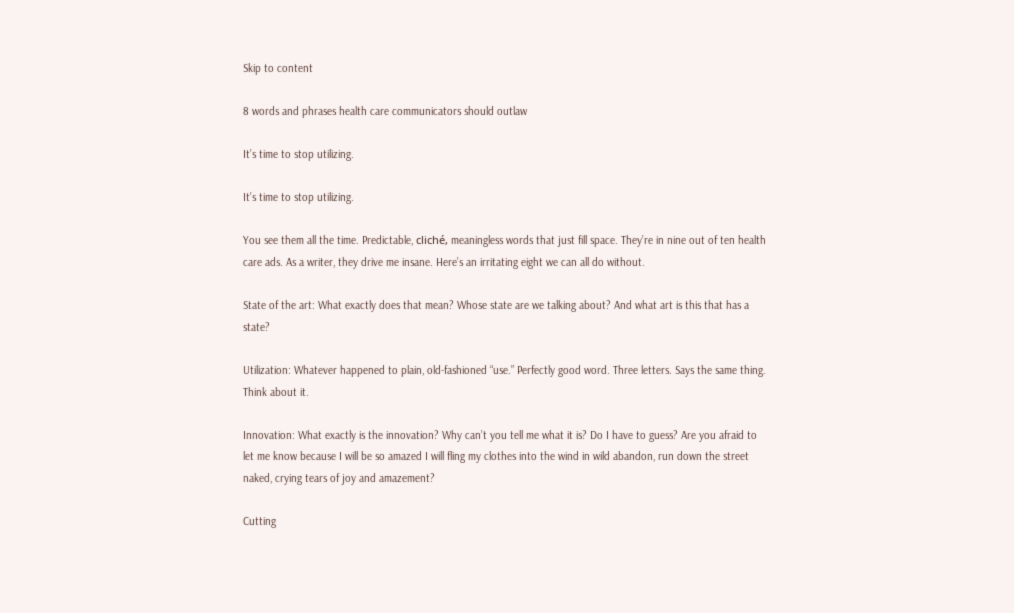Skip to content

8 words and phrases health care communicators should outlaw

It’s time to stop utilizing.

It’s time to stop utilizing.

You see them all the time. Predictable, cliché, meaningless words that just fill space. They’re in nine out of ten health care ads. As a writer, they drive me insane. Here’s an irritating eight we can all do without.

State of the art: What exactly does that mean? Whose state are we talking about? And what art is this that has a state?

Utilization: Whatever happened to plain, old-fashioned “use.” Perfectly good word. Three letters. Says the same thing. Think about it.

Innovation: What exactly is the innovation? Why can’t you tell me what it is? Do I have to guess? Are you afraid to let me know because I will be so amazed I will fling my clothes into the wind in wild abandon, run down the street naked, crying tears of joy and amazement?

Cutting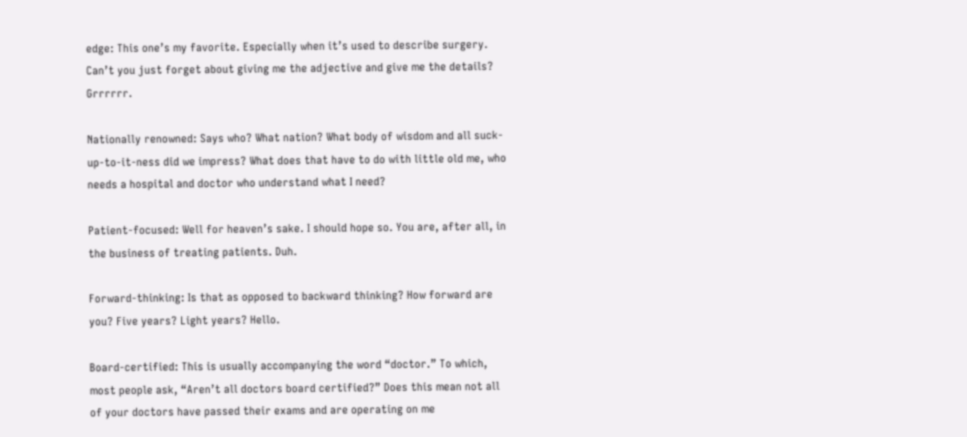edge: This one’s my favorite. Especially when it’s used to describe surgery. Can’t you just forget about giving me the adjective and give me the details? Grrrrrr.

Nationally renowned: Says who? What nation? What body of wisdom and all suck-up-to-it-ness did we impress? What does that have to do with little old me, who needs a hospital and doctor who understand what I need?

Patient-focused: Well for heaven’s sake. I should hope so. You are, after all, in the business of treating patients. Duh.

Forward-thinking: Is that as opposed to backward thinking? How forward are you? Five years? Light years? Hello.

Board-certified: This is usually accompanying the word “doctor.” To which, most people ask, “Aren’t all doctors board certified?” Does this mean not all of your doctors have passed their exams and are operating on me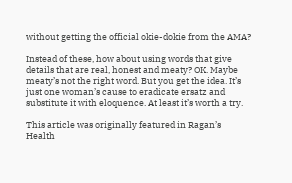without getting the official okie-dokie from the AMA?

Instead of these, how about using words that give details that are real, honest and meaty? OK. Maybe meaty’s not the right word. But you get the idea. It’s just one woman’s cause to eradicate ersatz and substitute it with eloquence. At least it’s worth a try.

This article was originally featured in Ragan’s Health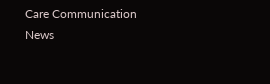Care Communication News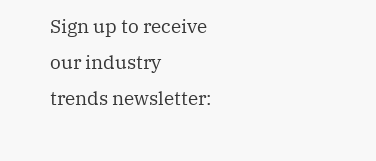Sign up to receive our industry trends newsletter: